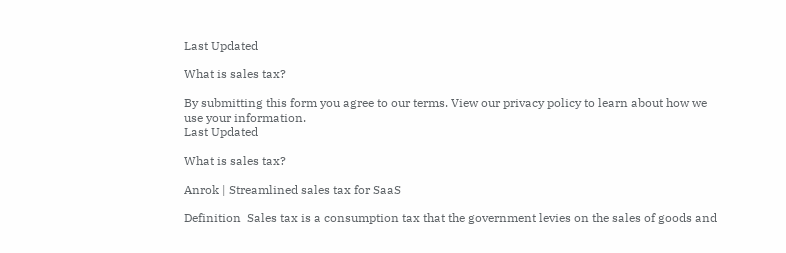Last Updated

What is sales tax?

By submitting this form you agree to our terms. View our privacy policy to learn about how we use your information.
Last Updated

What is sales tax?

Anrok | Streamlined sales tax for SaaS

Definition  Sales tax is a consumption tax that the government levies on the sales of goods and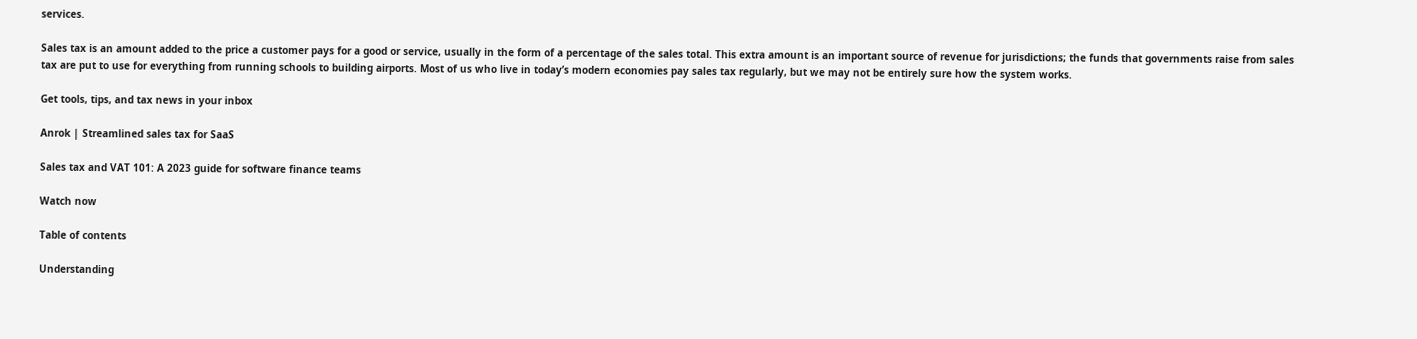services.

Sales tax is an amount added to the price a customer pays for a good or service, usually in the form of a percentage of the sales total. This extra amount is an important source of revenue for jurisdictions; the funds that governments raise from sales tax are put to use for everything from running schools to building airports. Most of us who live in today’s modern economies pay sales tax regularly, but we may not be entirely sure how the system works.

Get tools, tips, and tax news in your inbox

Anrok | Streamlined sales tax for SaaS

Sales tax and VAT 101: A 2023 guide for software finance teams

Watch now

Table of contents

Understanding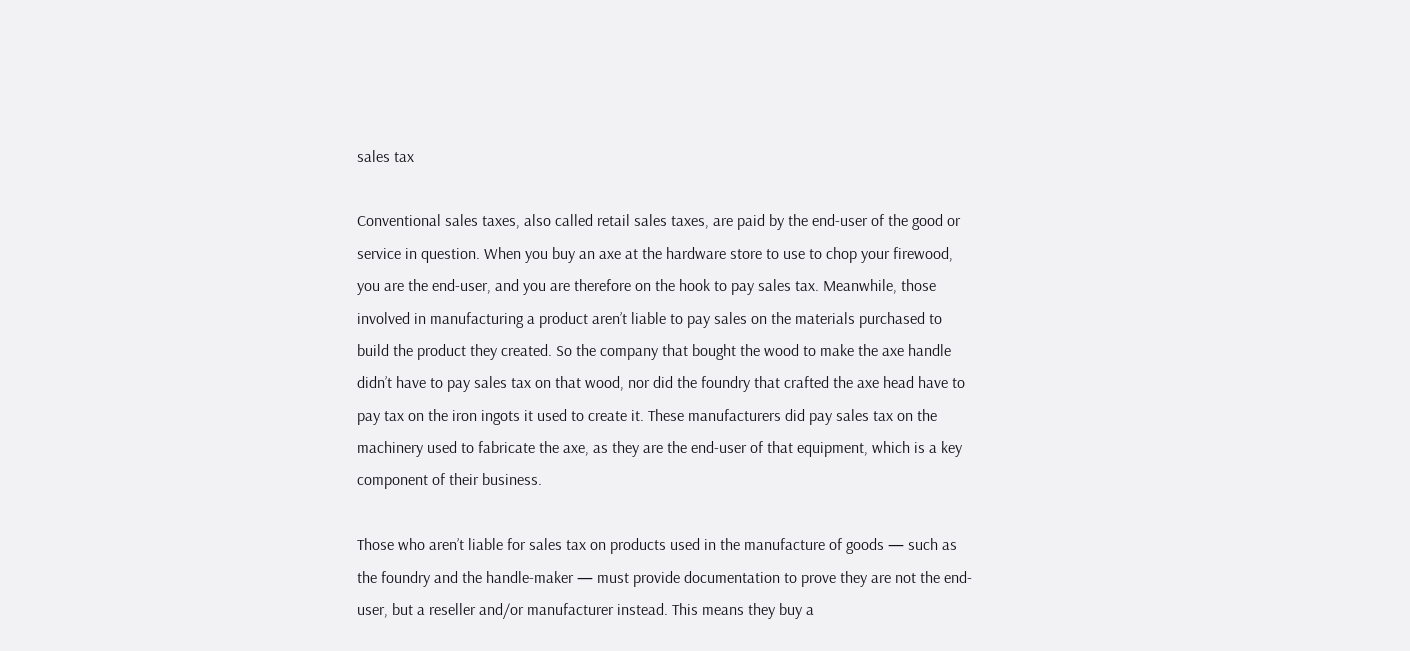sales tax

Conventional sales taxes, also called retail sales taxes, are paid by the end-user of the good or service in question. When you buy an axe at the hardware store to use to chop your firewood, you are the end-user, and you are therefore on the hook to pay sales tax. Meanwhile, those involved in manufacturing a product aren’t liable to pay sales on the materials purchased to build the product they created. So the company that bought the wood to make the axe handle didn’t have to pay sales tax on that wood, nor did the foundry that crafted the axe head have to pay tax on the iron ingots it used to create it. These manufacturers did pay sales tax on the machinery used to fabricate the axe, as they are the end-user of that equipment, which is a key component of their business.

Those who aren’t liable for sales tax on products used in the manufacture of goods — such as the foundry and the handle-maker — must provide documentation to prove they are not the end-user, but a reseller and/or manufacturer instead. This means they buy a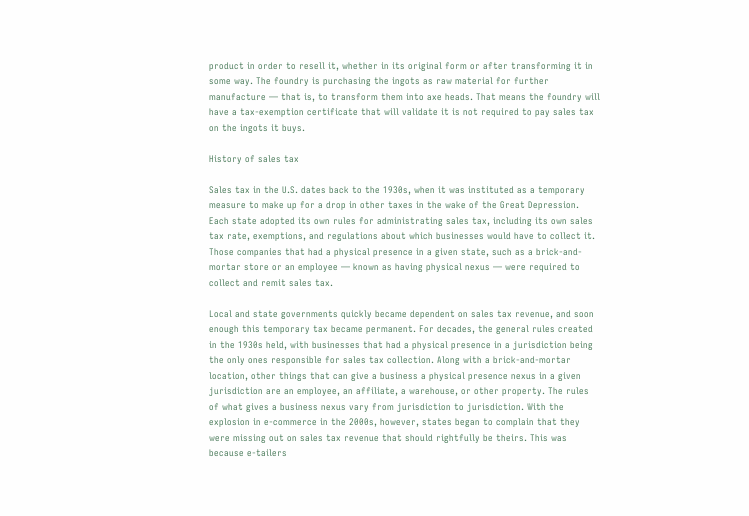product in order to resell it, whether in its original form or after transforming it in some way. The foundry is purchasing the ingots as raw material for further manufacture — that is, to transform them into axe heads. That means the foundry will have a tax-exemption certificate that will validate it is not required to pay sales tax on the ingots it buys.

History of sales tax

Sales tax in the U.S. dates back to the 1930s, when it was instituted as a temporary measure to make up for a drop in other taxes in the wake of the Great Depression. Each state adopted its own rules for administrating sales tax, including its own sales tax rate, exemptions, and regulations about which businesses would have to collect it. Those companies that had a physical presence in a given state, such as a brick-and-mortar store or an employee — known as having physical nexus — were required to collect and remit sales tax.

Local and state governments quickly became dependent on sales tax revenue, and soon enough this temporary tax became permanent. For decades, the general rules created in the 1930s held, with businesses that had a physical presence in a jurisdiction being the only ones responsible for sales tax collection. Along with a brick-and-mortar location, other things that can give a business a physical presence nexus in a given jurisdiction are an employee, an affiliate, a warehouse, or other property. The rules of what gives a business nexus vary from jurisdiction to jurisdiction. With the explosion in e-commerce in the 2000s, however, states began to complain that they were missing out on sales tax revenue that should rightfully be theirs. This was because e-tailers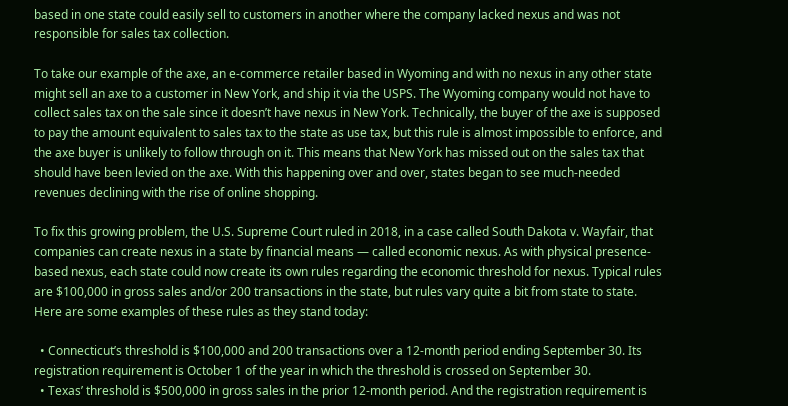based in one state could easily sell to customers in another where the company lacked nexus and was not responsible for sales tax collection.

To take our example of the axe, an e-commerce retailer based in Wyoming and with no nexus in any other state might sell an axe to a customer in New York, and ship it via the USPS. The Wyoming company would not have to collect sales tax on the sale since it doesn’t have nexus in New York. Technically, the buyer of the axe is supposed to pay the amount equivalent to sales tax to the state as use tax, but this rule is almost impossible to enforce, and the axe buyer is unlikely to follow through on it. This means that New York has missed out on the sales tax that should have been levied on the axe. With this happening over and over, states began to see much-needed revenues declining with the rise of online shopping.

To fix this growing problem, the U.S. Supreme Court ruled in 2018, in a case called South Dakota v. Wayfair, that companies can create nexus in a state by financial means — called economic nexus. As with physical presence-based nexus, each state could now create its own rules regarding the economic threshold for nexus. Typical rules are $100,000 in gross sales and/or 200 transactions in the state, but rules vary quite a bit from state to state. Here are some examples of these rules as they stand today:

  • Connecticut’s threshold is $100,000 and 200 transactions over a 12-month period ending September 30. Its registration requirement is October 1 of the year in which the threshold is crossed on September 30.
  • Texas’ threshold is $500,000 in gross sales in the prior 12-month period. And the registration requirement is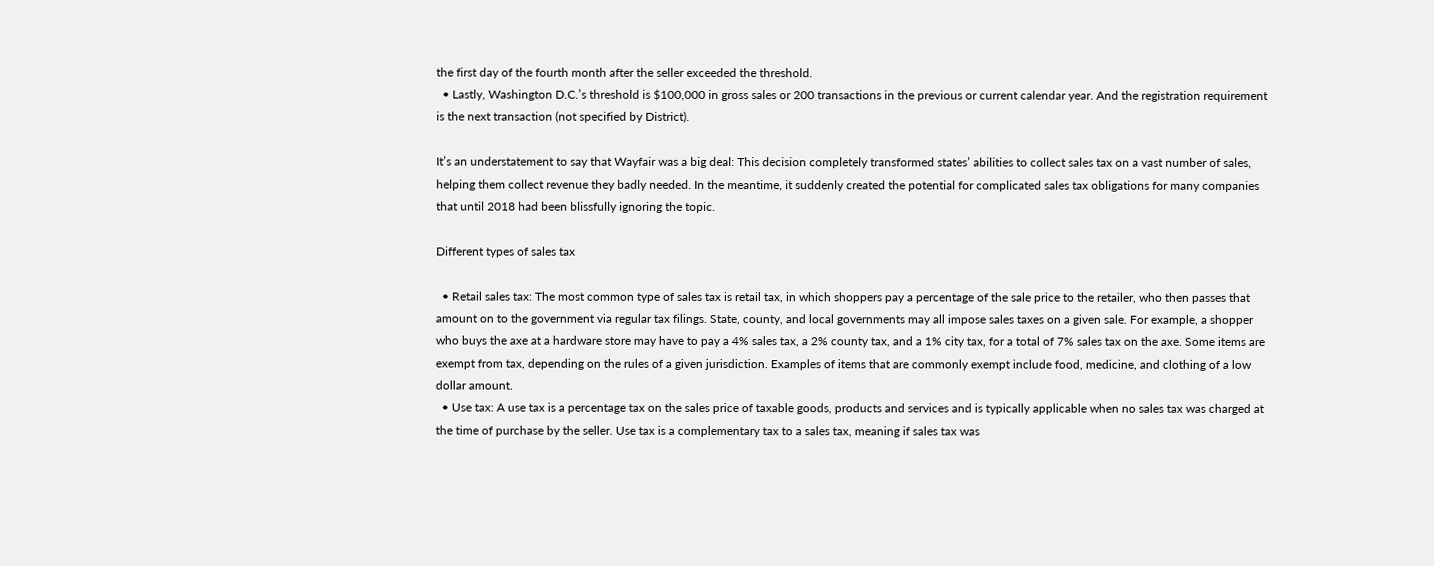the first day of the fourth month after the seller exceeded the threshold.
  • Lastly, Washington D.C.’s threshold is $100,000 in gross sales or 200 transactions in the previous or current calendar year. And the registration requirement is the next transaction (not specified by District).

It’s an understatement to say that Wayfair was a big deal: This decision completely transformed states’ abilities to collect sales tax on a vast number of sales, helping them collect revenue they badly needed. In the meantime, it suddenly created the potential for complicated sales tax obligations for many companies that until 2018 had been blissfully ignoring the topic.

Different types of sales tax

  • Retail sales tax: The most common type of sales tax is retail tax, in which shoppers pay a percentage of the sale price to the retailer, who then passes that amount on to the government via regular tax filings. State, county, and local governments may all impose sales taxes on a given sale. For example, a shopper who buys the axe at a hardware store may have to pay a 4% sales tax, a 2% county tax, and a 1% city tax, for a total of 7% sales tax on the axe. Some items are exempt from tax, depending on the rules of a given jurisdiction. Examples of items that are commonly exempt include food, medicine, and clothing of a low dollar amount.
  • Use tax: A use tax is a percentage tax on the sales price of taxable goods, products and services and is typically applicable when no sales tax was charged at the time of purchase by the seller. Use tax is a complementary tax to a sales tax, meaning if sales tax was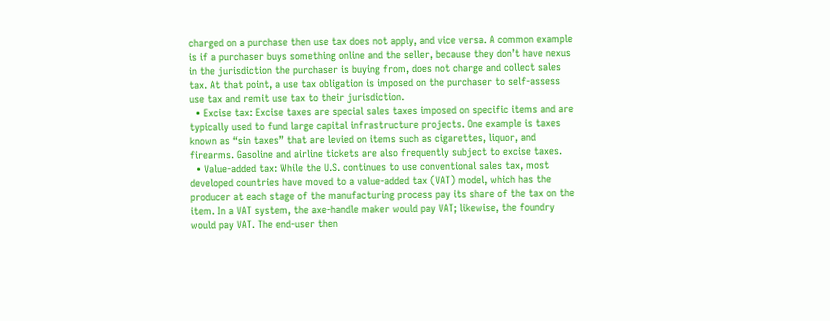charged on a purchase then use tax does not apply, and vice versa. A common example is if a purchaser buys something online and the seller, because they don’t have nexus in the jurisdiction the purchaser is buying from, does not charge and collect sales tax. At that point, a use tax obligation is imposed on the purchaser to self-assess use tax and remit use tax to their jurisdiction.
  • Excise tax: Excise taxes are special sales taxes imposed on specific items and are typically used to fund large capital infrastructure projects. One example is taxes known as “sin taxes” that are levied on items such as cigarettes, liquor, and firearms. Gasoline and airline tickets are also frequently subject to excise taxes.
  • Value-added tax: While the U.S. continues to use conventional sales tax, most developed countries have moved to a value-added tax (VAT) model, which has the producer at each stage of the manufacturing process pay its share of the tax on the item. In a VAT system, the axe-handle maker would pay VAT; likewise, the foundry would pay VAT. The end-user then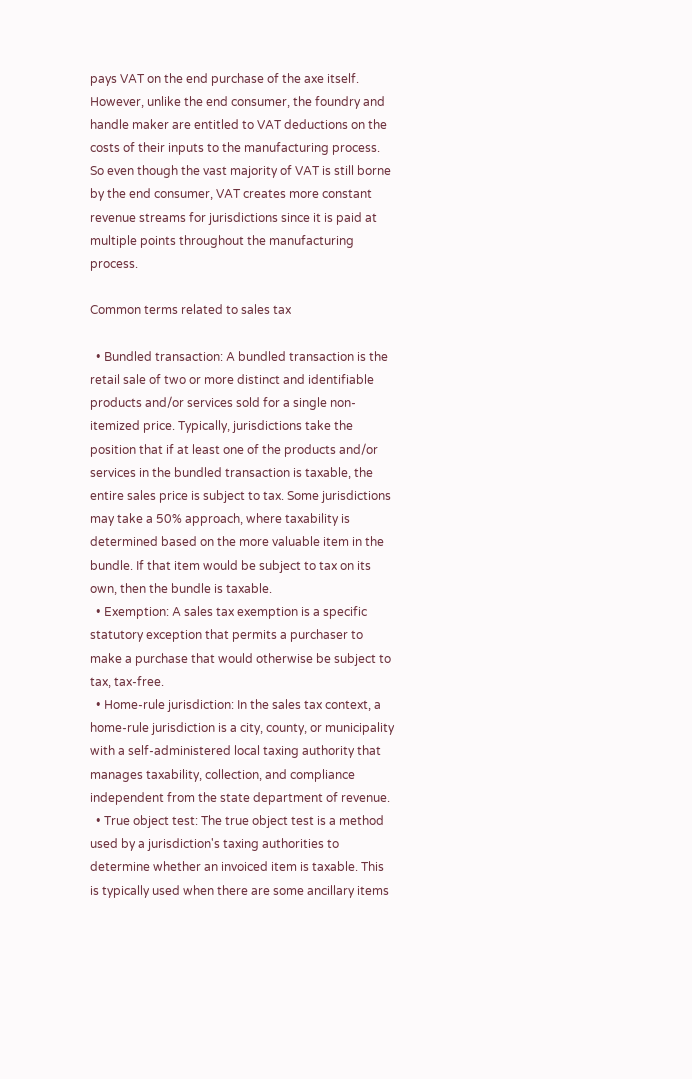pays VAT on the end purchase of the axe itself. However, unlike the end consumer, the foundry and handle maker are entitled to VAT deductions on the costs of their inputs to the manufacturing process. So even though the vast majority of VAT is still borne by the end consumer, VAT creates more constant revenue streams for jurisdictions since it is paid at multiple points throughout the manufacturing process.

Common terms related to sales tax

  • Bundled transaction: A bundled transaction is the retail sale of two or more distinct and identifiable products and/or services sold for a single non-itemized price. Typically, jurisdictions take the position that if at least one of the products and/or services in the bundled transaction is taxable, the entire sales price is subject to tax. Some jurisdictions may take a 50% approach, where taxability is determined based on the more valuable item in the bundle. If that item would be subject to tax on its own, then the bundle is taxable.
  • Exemption: A sales tax exemption is a specific statutory exception that permits a purchaser to make a purchase that would otherwise be subject to tax, tax-free.
  • Home-rule jurisdiction: In the sales tax context, a home-rule jurisdiction is a city, county, or municipality with a self-administered local taxing authority that manages taxability, collection, and compliance independent from the state department of revenue.
  • True object test: The true object test is a method used by a jurisdiction's taxing authorities to determine whether an invoiced item is taxable. This is typically used when there are some ancillary items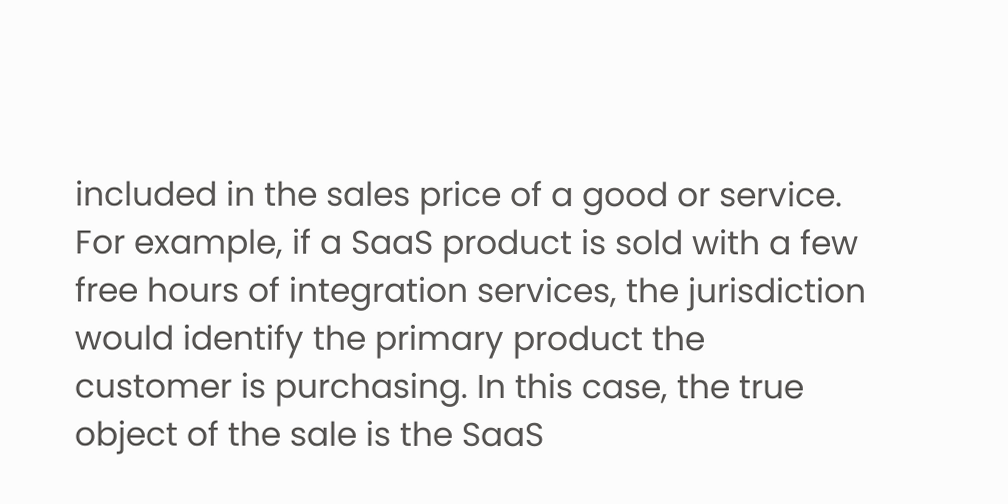included in the sales price of a good or service. For example, if a SaaS product is sold with a few free hours of integration services, the jurisdiction would identify the primary product the customer is purchasing. In this case, the true object of the sale is the SaaS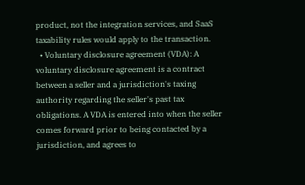product, not the integration services, and SaaS taxability rules would apply to the transaction.
  • Voluntary disclosure agreement (VDA): A voluntary disclosure agreement is a contract between a seller and a jurisdiction's taxing authority regarding the seller's past tax obligations. A VDA is entered into when the seller comes forward prior to being contacted by a jurisdiction, and agrees to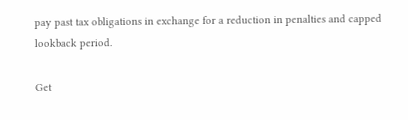pay past tax obligations in exchange for a reduction in penalties and capped lookback period.

Get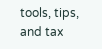tools, tips, and tax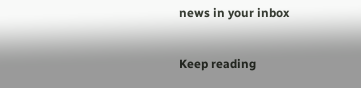news in your inbox

Keep reading